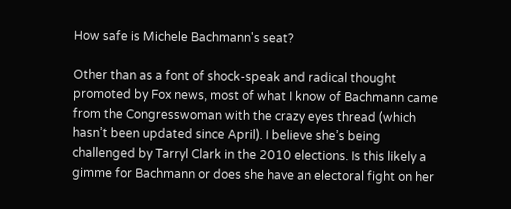How safe is Michele Bachmann's seat?

Other than as a font of shock-speak and radical thought promoted by Fox news, most of what I know of Bachmann came from the Congresswoman with the crazy eyes thread (which hasn’t been updated since April). I believe she’s being challenged by Tarryl Clark in the 2010 elections. Is this likely a gimme for Bachmann or does she have an electoral fight on her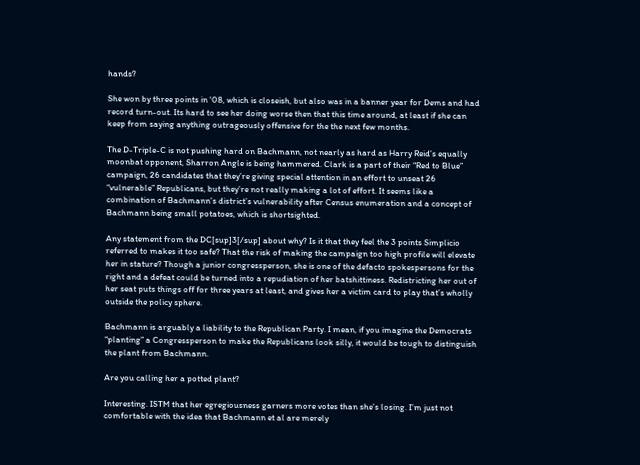hands?

She won by three points in '08, which is closeish, but also was in a banner year for Dems and had record turn-out. Its hard to see her doing worse then that this time around, at least if she can keep from saying anything outrageously offensive for the the next few months.

The D-Triple-C is not pushing hard on Bachmann, not nearly as hard as Harry Reid’s equally moonbat opponent, Sharron Angle is being hammered. Clark is a part of their “Red to Blue” campaign, 26 candidates that they’re giving special attention in an effort to unseat 26 “vulnerable” Republicans, but they’re not really making a lot of effort. It seems like a combination of Bachmann’s district’s vulnerability after Census enumeration and a concept of Bachmann being small potatoes, which is shortsighted.

Any statement from the DC[sup]3[/sup] about why? Is it that they feel the 3 points Simplicio referred to makes it too safe? That the risk of making the campaign too high profile will elevate her in stature? Though a junior congressperson, she is one of the defacto spokespersons for the right and a defeat could be turned into a repudiation of her batshittiness. Redistricting her out of her seat puts things off for three years at least, and gives her a victim card to play that’s wholly outside the policy sphere.

Bachmann is arguably a liability to the Republican Party. I mean, if you imagine the Democrats “planting” a Congressperson to make the Republicans look silly, it would be tough to distinguish the plant from Bachmann.

Are you calling her a potted plant?

Interesting. ISTM that her egregiousness garners more votes than she’s losing. I’m just not comfortable with the idea that Bachmann et al are merely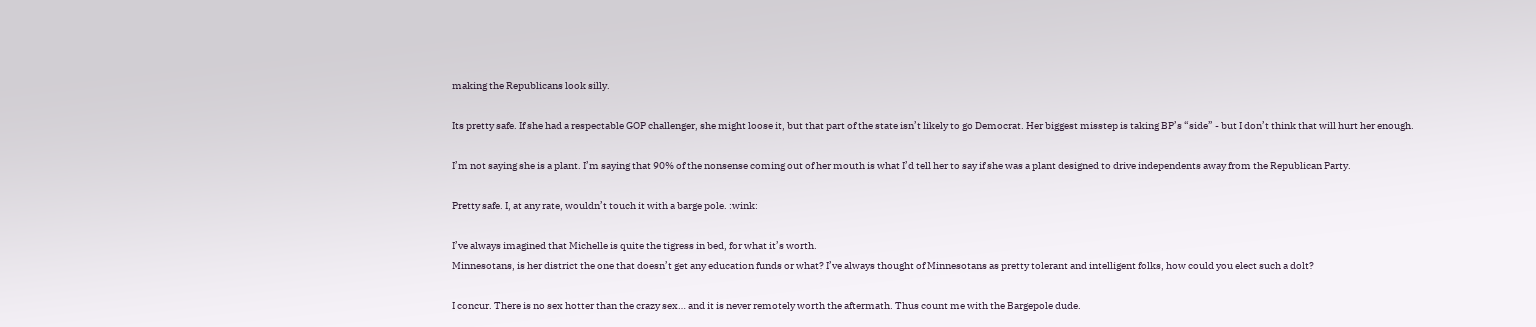making the Republicans look silly.

Its pretty safe. If she had a respectable GOP challenger, she might loose it, but that part of the state isn’t likely to go Democrat. Her biggest misstep is taking BP’s “side” - but I don’t think that will hurt her enough.

I’m not saying she is a plant. I’m saying that 90% of the nonsense coming out of her mouth is what I’d tell her to say if she was a plant designed to drive independents away from the Republican Party.

Pretty safe. I, at any rate, wouldn’t touch it with a barge pole. :wink:

I’ve always imagined that Michelle is quite the tigress in bed, for what it’s worth.
Minnesotans, is her district the one that doesn’t get any education funds or what? I’ve always thought of Minnesotans as pretty tolerant and intelligent folks, how could you elect such a dolt?

I concur. There is no sex hotter than the crazy sex… and it is never remotely worth the aftermath. Thus count me with the Bargepole dude.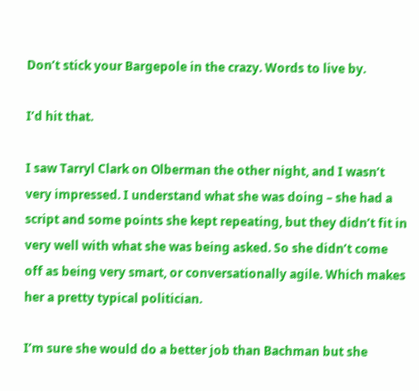Don’t stick your Bargepole in the crazy. Words to live by.

I’d hit that.

I saw Tarryl Clark on Olberman the other night, and I wasn’t very impressed. I understand what she was doing – she had a script and some points she kept repeating, but they didn’t fit in very well with what she was being asked. So she didn’t come off as being very smart, or conversationally agile. Which makes her a pretty typical politician.

I’m sure she would do a better job than Bachman but she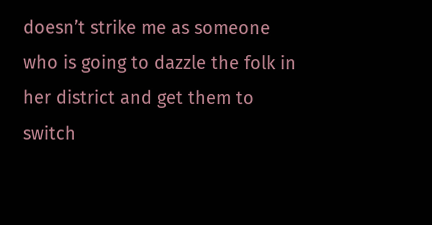doesn’t strike me as someone who is going to dazzle the folk in her district and get them to switch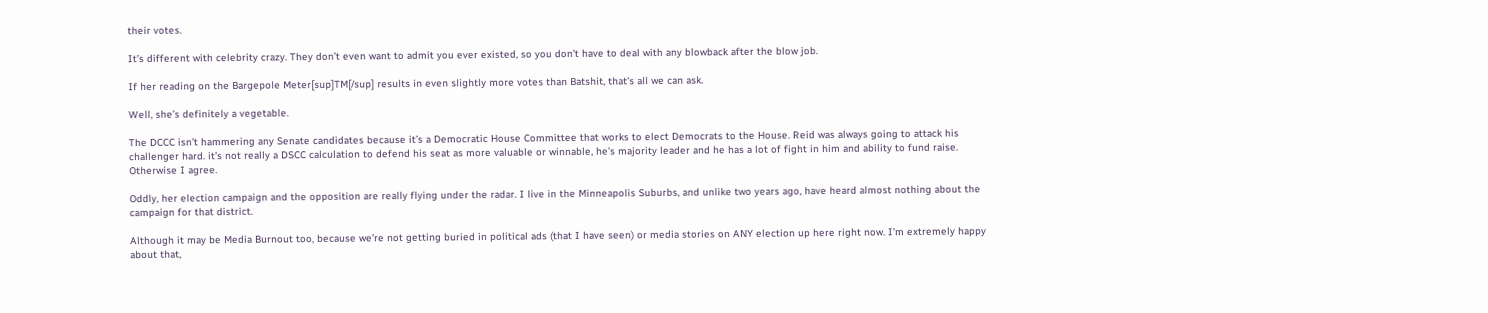their votes.

It’s different with celebrity crazy. They don’t even want to admit you ever existed, so you don’t have to deal with any blowback after the blow job.

If her reading on the Bargepole Meter[sup]TM[/sup] results in even slightly more votes than Batshit, that’s all we can ask.

Well, she’s definitely a vegetable.

The DCCC isn’t hammering any Senate candidates because it’s a Democratic House Committee that works to elect Democrats to the House. Reid was always going to attack his challenger hard. it’s not really a DSCC calculation to defend his seat as more valuable or winnable, he’s majority leader and he has a lot of fight in him and ability to fund raise. Otherwise I agree.

Oddly, her election campaign and the opposition are really flying under the radar. I live in the Minneapolis Suburbs, and unlike two years ago, have heard almost nothing about the campaign for that district.

Although it may be Media Burnout too, because we’re not getting buried in political ads (that I have seen) or media stories on ANY election up here right now. I’m extremely happy about that,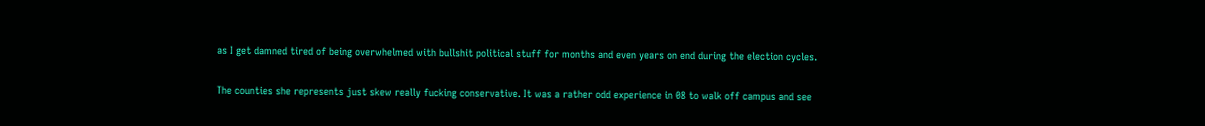as I get damned tired of being overwhelmed with bullshit political stuff for months and even years on end during the election cycles.

The counties she represents just skew really fucking conservative. It was a rather odd experience in 08 to walk off campus and see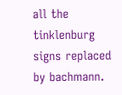all the tinklenburg signs replaced by bachmann.